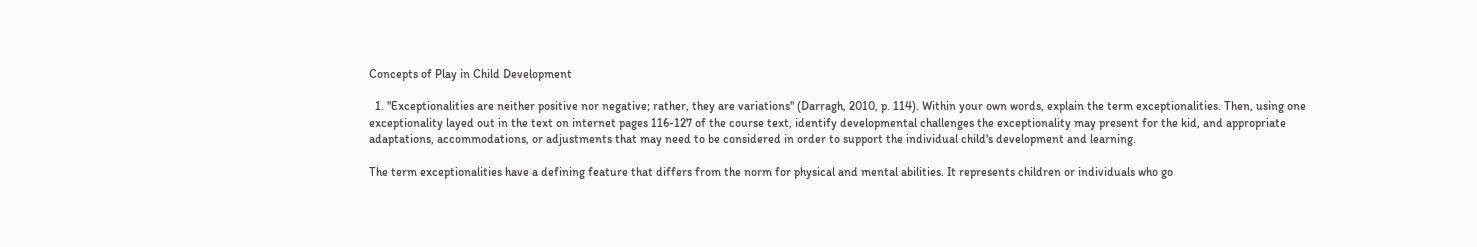Concepts of Play in Child Development

  1. "Exceptionalities are neither positive nor negative; rather, they are variations" (Darragh, 2010, p. 114). Within your own words, explain the term exceptionalities. Then, using one exceptionality layed out in the text on internet pages 116-127 of the course text, identify developmental challenges the exceptionality may present for the kid, and appropriate adaptations, accommodations, or adjustments that may need to be considered in order to support the individual child's development and learning.

The term exceptionalities have a defining feature that differs from the norm for physical and mental abilities. It represents children or individuals who go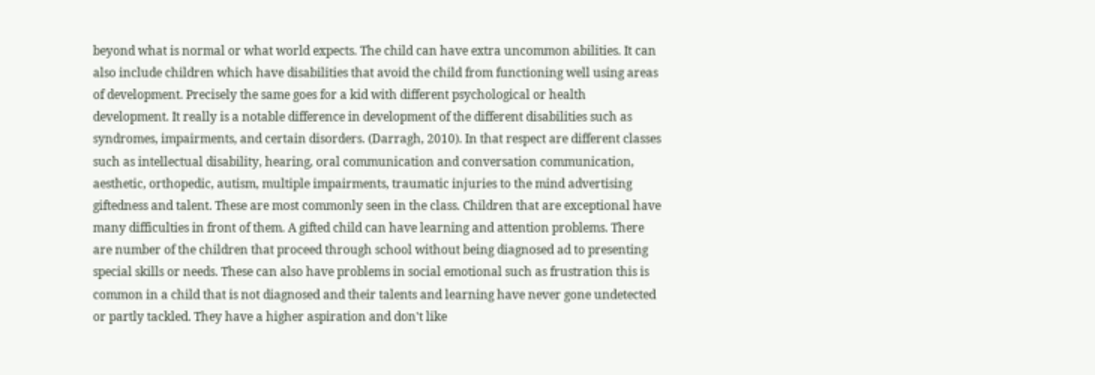beyond what is normal or what world expects. The child can have extra uncommon abilities. It can also include children which have disabilities that avoid the child from functioning well using areas of development. Precisely the same goes for a kid with different psychological or health development. It really is a notable difference in development of the different disabilities such as syndromes, impairments, and certain disorders. (Darragh, 2010). In that respect are different classes such as intellectual disability, hearing, oral communication and conversation communication, aesthetic, orthopedic, autism, multiple impairments, traumatic injuries to the mind advertising giftedness and talent. These are most commonly seen in the class. Children that are exceptional have many difficulties in front of them. A gifted child can have learning and attention problems. There are number of the children that proceed through school without being diagnosed ad to presenting special skills or needs. These can also have problems in social emotional such as frustration this is common in a child that is not diagnosed and their talents and learning have never gone undetected or partly tackled. They have a higher aspiration and don't like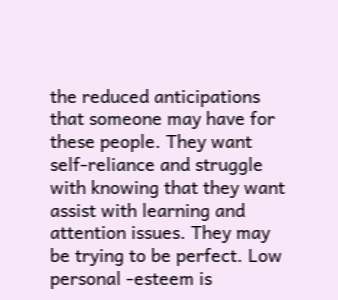the reduced anticipations that someone may have for these people. They want self-reliance and struggle with knowing that they want assist with learning and attention issues. They may be trying to be perfect. Low personal -esteem is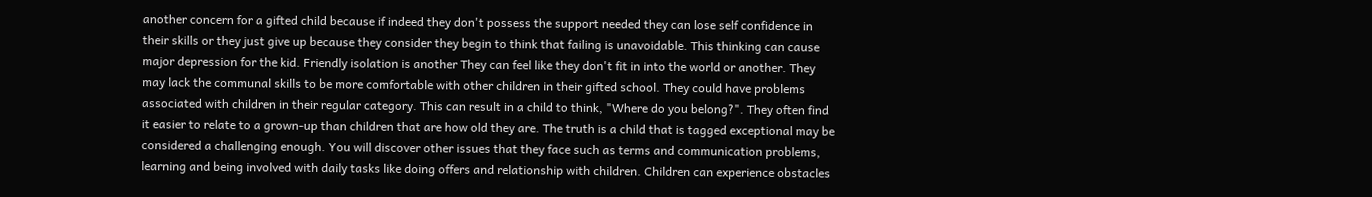another concern for a gifted child because if indeed they don't possess the support needed they can lose self confidence in their skills or they just give up because they consider they begin to think that failing is unavoidable. This thinking can cause major depression for the kid. Friendly isolation is another They can feel like they don't fit in into the world or another. They may lack the communal skills to be more comfortable with other children in their gifted school. They could have problems associated with children in their regular category. This can result in a child to think, "Where do you belong?". They often find it easier to relate to a grown-up than children that are how old they are. The truth is a child that is tagged exceptional may be considered a challenging enough. You will discover other issues that they face such as terms and communication problems, learning and being involved with daily tasks like doing offers and relationship with children. Children can experience obstacles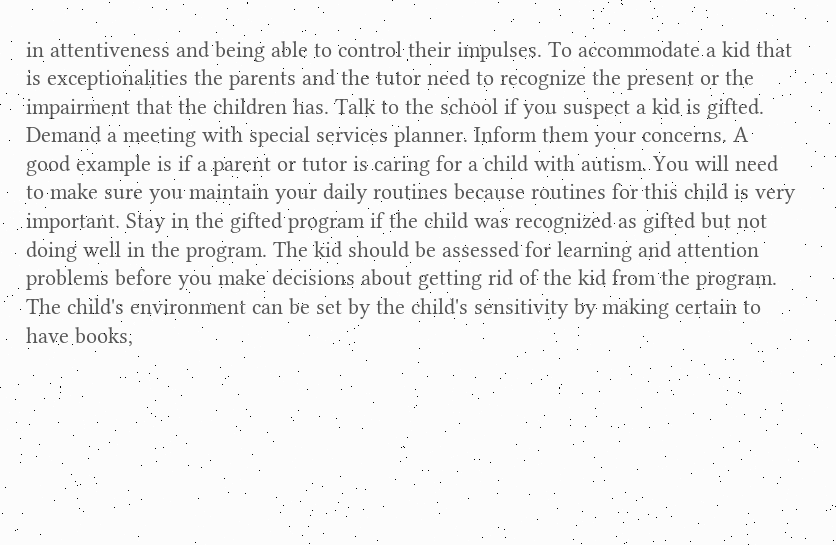in attentiveness and being able to control their impulses. To accommodate a kid that is exceptionalities the parents and the tutor need to recognize the present or the impairment that the children has. Talk to the school if you suspect a kid is gifted. Demand a meeting with special services planner. Inform them your concerns. A good example is if a parent or tutor is caring for a child with autism. You will need to make sure you maintain your daily routines because routines for this child is very important. Stay in the gifted program if the child was recognized as gifted but not doing well in the program. The kid should be assessed for learning and attention problems before you make decisions about getting rid of the kid from the program. The child's environment can be set by the child's sensitivity by making certain to have books,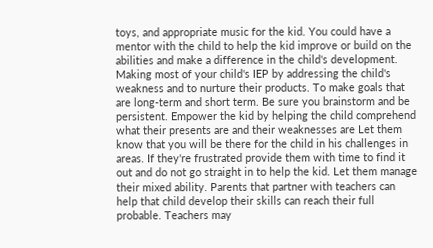toys, and appropriate music for the kid. You could have a mentor with the child to help the kid improve or build on the abilities and make a difference in the child's development. Making most of your child's IEP by addressing the child's weakness and to nurture their products. To make goals that are long-term and short term. Be sure you brainstorm and be persistent. Empower the kid by helping the child comprehend what their presents are and their weaknesses are Let them know that you will be there for the child in his challenges in areas. If they're frustrated provide them with time to find it out and do not go straight in to help the kid. Let them manage their mixed ability. Parents that partner with teachers can help that child develop their skills can reach their full probable. Teachers may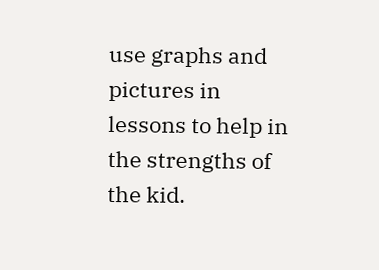use graphs and pictures in lessons to help in the strengths of the kid.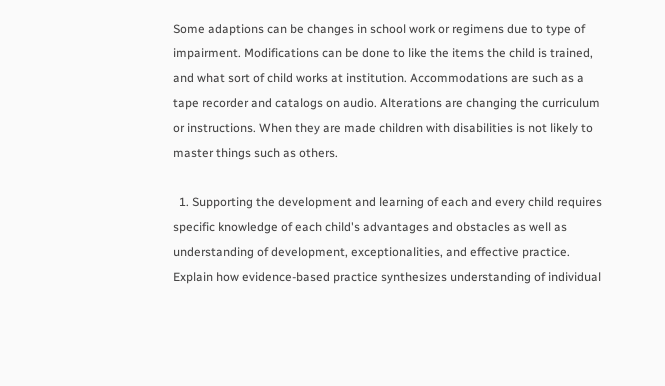Some adaptions can be changes in school work or regimens due to type of impairment. Modifications can be done to like the items the child is trained, and what sort of child works at institution. Accommodations are such as a tape recorder and catalogs on audio. Alterations are changing the curriculum or instructions. When they are made children with disabilities is not likely to master things such as others.

  1. Supporting the development and learning of each and every child requires specific knowledge of each child's advantages and obstacles as well as understanding of development, exceptionalities, and effective practice. Explain how evidence-based practice synthesizes understanding of individual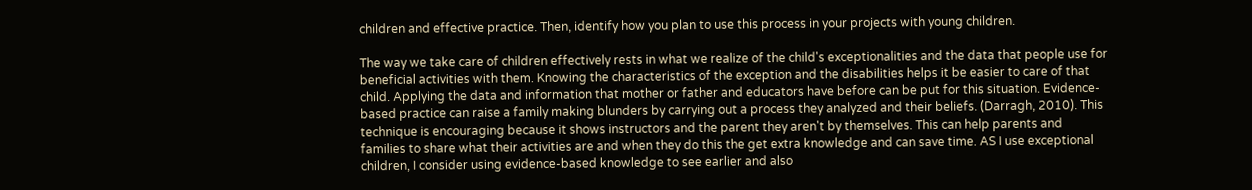children and effective practice. Then, identify how you plan to use this process in your projects with young children.

The way we take care of children effectively rests in what we realize of the child's exceptionalities and the data that people use for beneficial activities with them. Knowing the characteristics of the exception and the disabilities helps it be easier to care of that child. Applying the data and information that mother or father and educators have before can be put for this situation. Evidence-based practice can raise a family making blunders by carrying out a process they analyzed and their beliefs. (Darragh, 2010). This technique is encouraging because it shows instructors and the parent they aren't by themselves. This can help parents and families to share what their activities are and when they do this the get extra knowledge and can save time. AS I use exceptional children, I consider using evidence-based knowledge to see earlier and also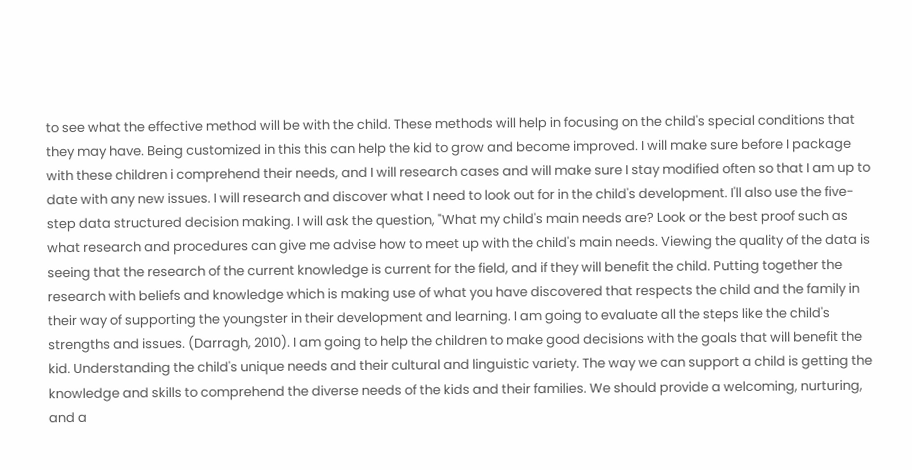to see what the effective method will be with the child. These methods will help in focusing on the child's special conditions that they may have. Being customized in this this can help the kid to grow and become improved. I will make sure before I package with these children i comprehend their needs, and I will research cases and will make sure I stay modified often so that I am up to date with any new issues. I will research and discover what I need to look out for in the child's development. I'll also use the five-step data structured decision making. I will ask the question, "What my child's main needs are? Look or the best proof such as what research and procedures can give me advise how to meet up with the child's main needs. Viewing the quality of the data is seeing that the research of the current knowledge is current for the field, and if they will benefit the child. Putting together the research with beliefs and knowledge which is making use of what you have discovered that respects the child and the family in their way of supporting the youngster in their development and learning. I am going to evaluate all the steps like the child's strengths and issues. (Darragh, 2010). I am going to help the children to make good decisions with the goals that will benefit the kid. Understanding the child's unique needs and their cultural and linguistic variety. The way we can support a child is getting the knowledge and skills to comprehend the diverse needs of the kids and their families. We should provide a welcoming, nurturing, and a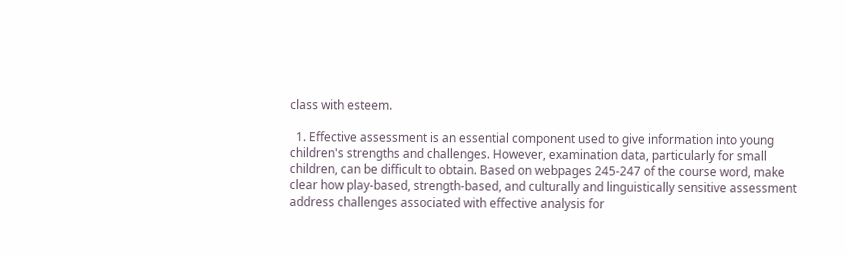class with esteem.

  1. Effective assessment is an essential component used to give information into young children's strengths and challenges. However, examination data, particularly for small children, can be difficult to obtain. Based on webpages 245-247 of the course word, make clear how play-based, strength-based, and culturally and linguistically sensitive assessment address challenges associated with effective analysis for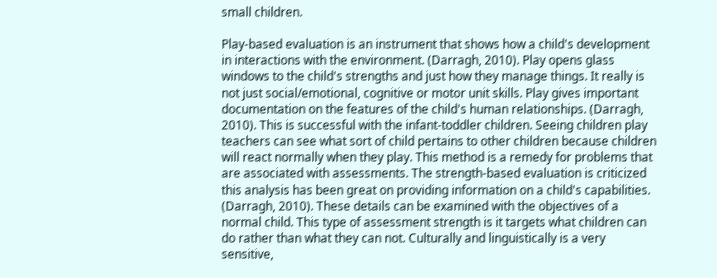small children.

Play-based evaluation is an instrument that shows how a child's development in interactions with the environment. (Darragh, 2010). Play opens glass windows to the child's strengths and just how they manage things. It really is not just social/emotional, cognitive or motor unit skills. Play gives important documentation on the features of the child's human relationships. (Darragh, 2010). This is successful with the infant-toddler children. Seeing children play teachers can see what sort of child pertains to other children because children will react normally when they play. This method is a remedy for problems that are associated with assessments. The strength-based evaluation is criticized this analysis has been great on providing information on a child's capabilities. (Darragh, 2010). These details can be examined with the objectives of a normal child. This type of assessment strength is it targets what children can do rather than what they can not. Culturally and linguistically is a very sensitive,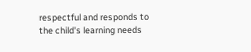respectful and responds to the child's learning needs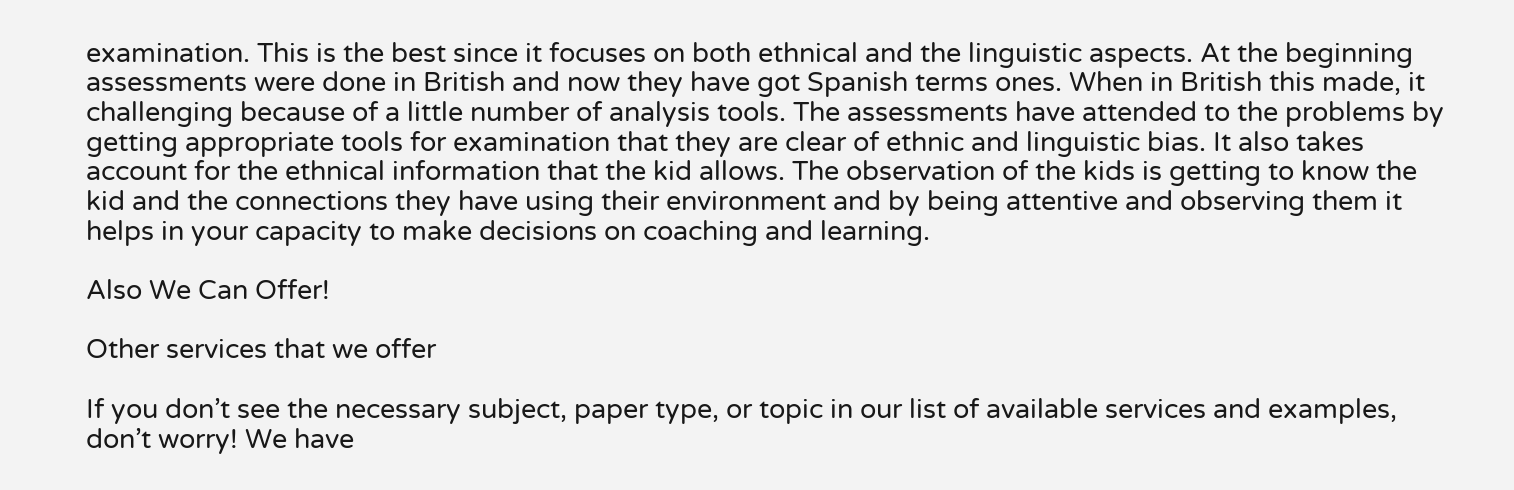examination. This is the best since it focuses on both ethnical and the linguistic aspects. At the beginning assessments were done in British and now they have got Spanish terms ones. When in British this made, it challenging because of a little number of analysis tools. The assessments have attended to the problems by getting appropriate tools for examination that they are clear of ethnic and linguistic bias. It also takes account for the ethnical information that the kid allows. The observation of the kids is getting to know the kid and the connections they have using their environment and by being attentive and observing them it helps in your capacity to make decisions on coaching and learning.

Also We Can Offer!

Other services that we offer

If you don’t see the necessary subject, paper type, or topic in our list of available services and examples, don’t worry! We have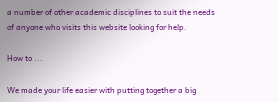a number of other academic disciplines to suit the needs of anyone who visits this website looking for help.

How to ...

We made your life easier with putting together a big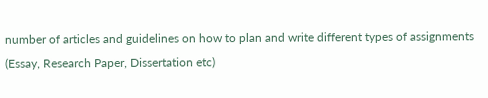number of articles and guidelines on how to plan and write different types of assignments (Essay, Research Paper, Dissertation etc)